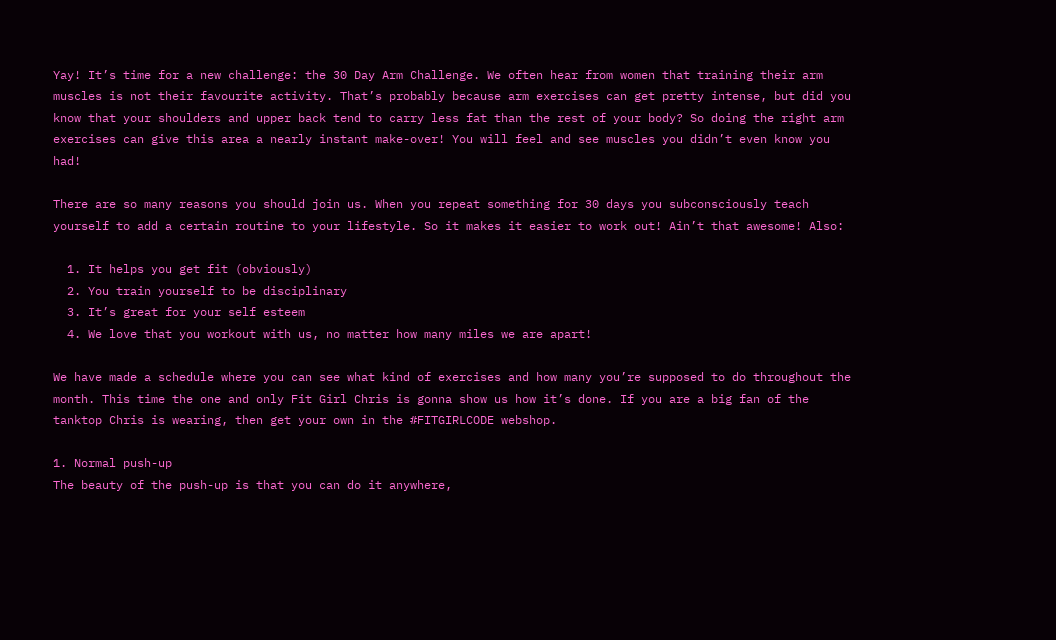Yay! It’s time for a new challenge: the 30 Day Arm Challenge. We often hear from women that training their arm muscles is not their favourite activity. That’s probably because arm exercises can get pretty intense, but did you know that your shoulders and upper back tend to carry less fat than the rest of your body? So doing the right arm exercises can give this area a nearly instant make-over! You will feel and see muscles you didn’t even know you had!

There are so many reasons you should join us. When you repeat something for 30 days you subconsciously teach yourself to add a certain routine to your lifestyle. So it makes it easier to work out! Ain’t that awesome! Also:

  1. It helps you get fit (obviously)
  2. You train yourself to be disciplinary
  3. It’s great for your self esteem
  4. We love that you workout with us, no matter how many miles we are apart!

We have made a schedule where you can see what kind of exercises and how many you’re supposed to do throughout the month. This time the one and only Fit Girl Chris is gonna show us how it’s done. If you are a big fan of the tanktop Chris is wearing, then get your own in the #FITGIRLCODE webshop.

1. Normal push-up
The beauty of the push-up is that you can do it anywhere,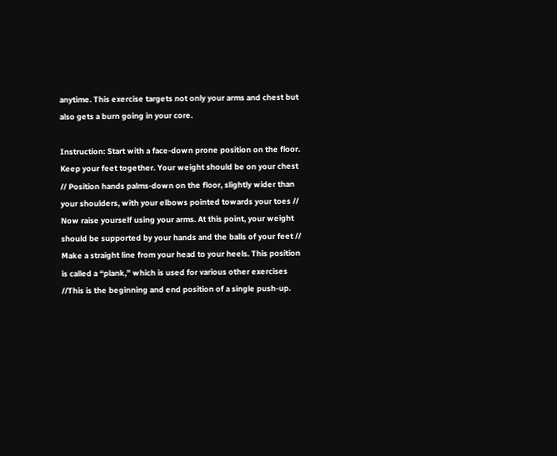anytime. This exercise targets not only your arms and chest but also gets a burn going in your core.

Instruction: Start with a face-down prone position on the floor. Keep your feet together. Your weight should be on your chest // Position hands palms-down on the floor, slightly wider than your shoulders, with your elbows pointed towards your toes // Now raise yourself using your arms. At this point, your weight should be supported by your hands and the balls of your feet // Make a straight line from your head to your heels. This position is called a “plank,” which is used for various other exercises //This is the beginning and end position of a single push-up.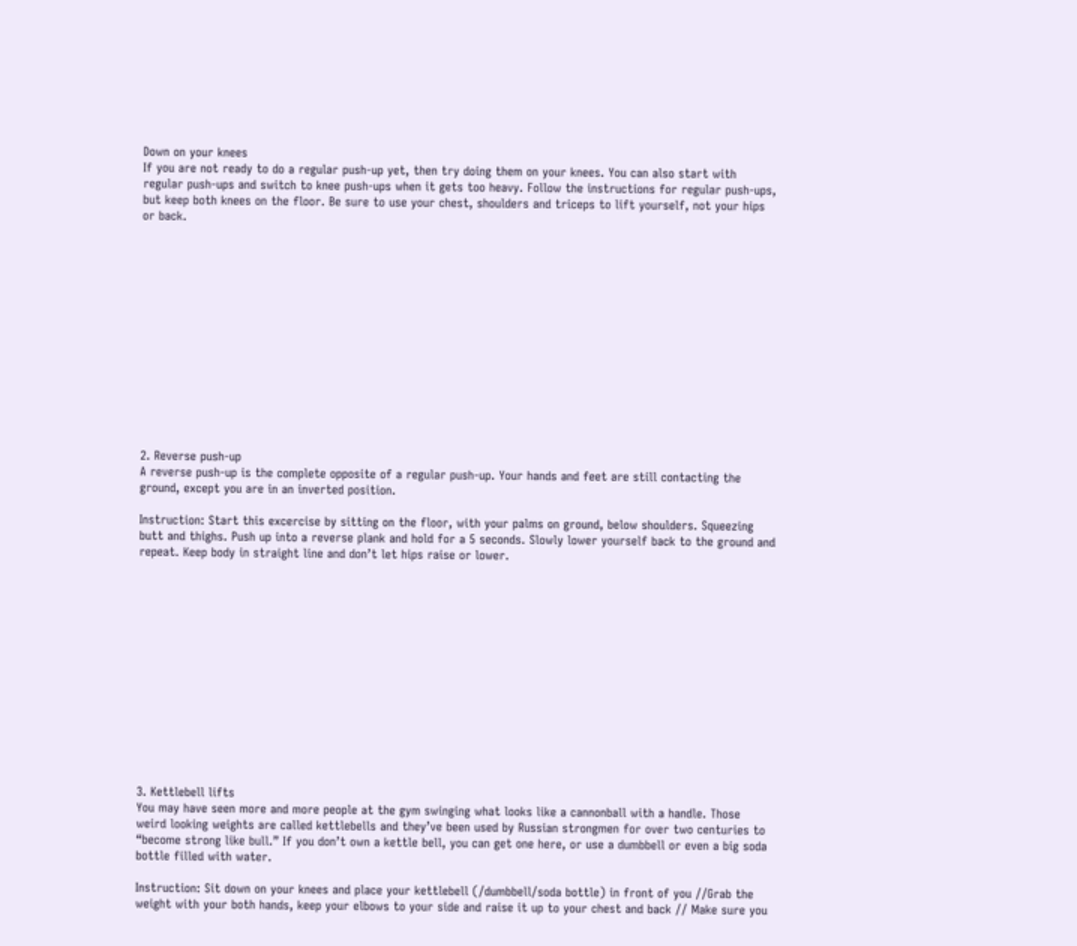Down on your knees
If you are not ready to do a regular push-up yet, then try doing them on your knees. You can also start with regular push-ups and switch to knee push-ups when it gets too heavy. Follow the instructions for regular push-ups, but keep both knees on the floor. Be sure to use your chest, shoulders and triceps to lift yourself, not your hips or back.














2. Reverse push-up
A reverse push-up is the complete opposite of a regular push-up. Your hands and feet are still contacting the ground, except you are in an inverted position.

Instruction: Start this excercise by sitting on the floor, with your palms on ground, below shoulders. Squeezing butt and thighs. Push up into a reverse plank and hold for a 5 seconds. Slowly lower yourself back to the ground and repeat. Keep body in straight line and don’t let hips raise or lower.














3. Kettlebell lifts
You may have seen more and more people at the gym swinging what looks like a cannonball with a handle. Those weird looking weights are called kettlebells and they’ve been used by Russian strongmen for over two centuries to “become strong like bull.” If you don’t own a kettle bell, you can get one here, or use a dumbbell or even a big soda bottle filled with water.

Instruction: Sit down on your knees and place your kettlebell (/dumbbell/soda bottle) in front of you //Grab the weight with your both hands, keep your elbows to your side and raise it up to your chest and back // Make sure you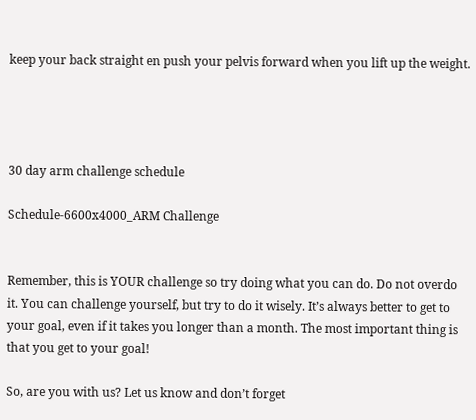keep your back straight en push your pelvis forward when you lift up the weight.




30 day arm challenge schedule

Schedule-6600x4000_ARM Challenge


Remember, this is YOUR challenge so try doing what you can do. Do not overdo it. You can challenge yourself, but try to do it wisely. It’s always better to get to your goal, even if it takes you longer than a month. The most important thing is that you get to your goal!

So, are you with us? Let us know and don’t forget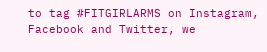to tag #FITGIRLARMS on Instagram, Facebook and Twitter, we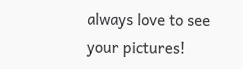always love to see your pictures!